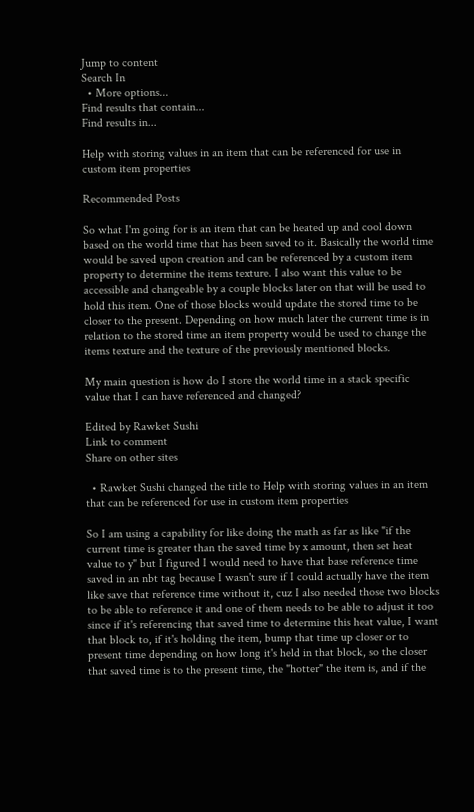Jump to content
Search In
  • More options...
Find results that contain...
Find results in...

Help with storing values in an item that can be referenced for use in custom item properties

Recommended Posts

So what I'm going for is an item that can be heated up and cool down based on the world time that has been saved to it. Basically the world time would be saved upon creation and can be referenced by a custom item property to determine the items texture. I also want this value to be accessible and changeable by a couple blocks later on that will be used to hold this item. One of those blocks would update the stored time to be closer to the present. Depending on how much later the current time is in relation to the stored time an item property would be used to change the items texture and the texture of the previously mentioned blocks.

My main question is how do I store the world time in a stack specific value that I can have referenced and changed?

Edited by Rawket Sushi
Link to comment
Share on other sites

  • Rawket Sushi changed the title to Help with storing values in an item that can be referenced for use in custom item properties

So I am using a capability for like doing the math as far as like "if the current time is greater than the saved time by x amount, then set heat value to y" but I figured I would need to have that base reference time saved in an nbt tag because I wasn't sure if I could actually have the item like save that reference time without it, cuz I also needed those two blocks to be able to reference it and one of them needs to be able to adjust it too since if it's referencing that saved time to determine this heat value, I want that block to, if it's holding the item, bump that time up closer or to present time depending on how long it's held in that block, so the closer that saved time is to the present time, the "hotter" the item is, and if the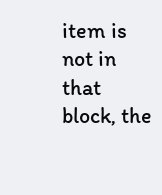item is not in that block, the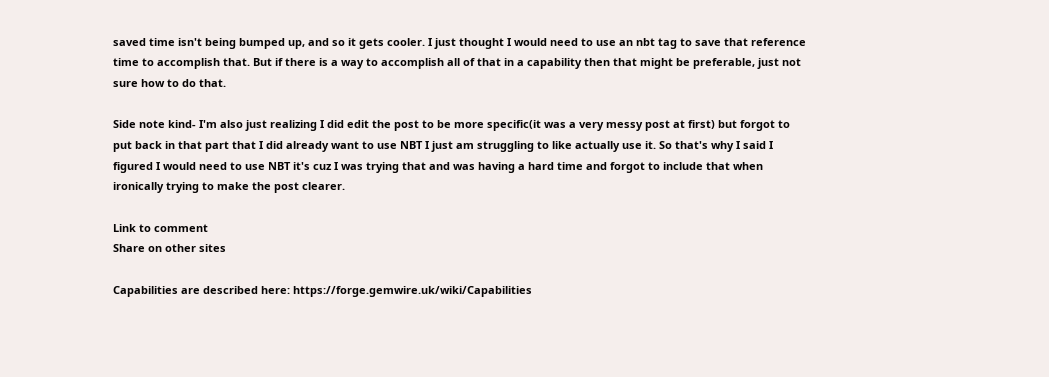saved time isn't being bumped up, and so it gets cooler. I just thought I would need to use an nbt tag to save that reference time to accomplish that. But if there is a way to accomplish all of that in a capability then that might be preferable, just not sure how to do that.

Side note kind- I'm also just realizing I did edit the post to be more specific(it was a very messy post at first) but forgot to put back in that part that I did already want to use NBT I just am struggling to like actually use it. So that's why I said I figured I would need to use NBT it's cuz I was trying that and was having a hard time and forgot to include that when ironically trying to make the post clearer.

Link to comment
Share on other sites

Capabilities are described here: https://forge.gemwire.uk/wiki/Capabilities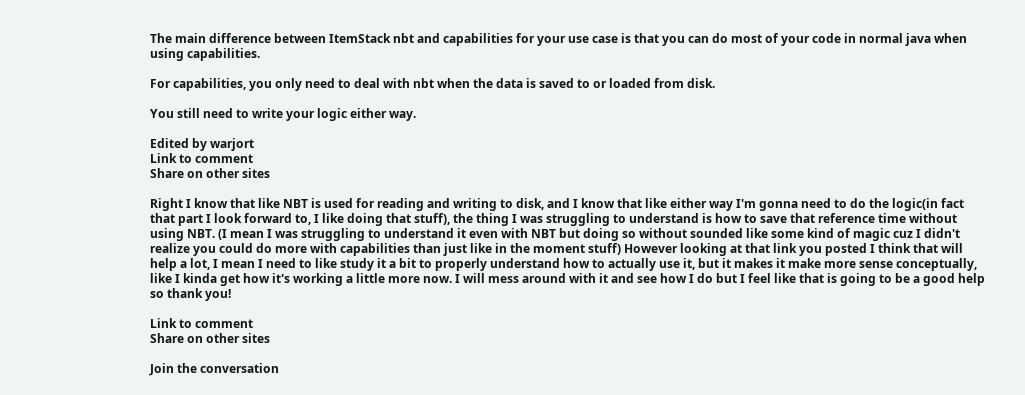The main difference between ItemStack nbt and capabilities for your use case is that you can do most of your code in normal java when using capabilities.

For capabilities, you only need to deal with nbt when the data is saved to or loaded from disk.

You still need to write your logic either way.

Edited by warjort
Link to comment
Share on other sites

Right I know that like NBT is used for reading and writing to disk, and I know that like either way I'm gonna need to do the logic(in fact that part I look forward to, I like doing that stuff), the thing I was struggling to understand is how to save that reference time without using NBT. (I mean I was struggling to understand it even with NBT but doing so without sounded like some kind of magic cuz I didn't realize you could do more with capabilities than just like in the moment stuff) However looking at that link you posted I think that will help a lot, I mean I need to like study it a bit to properly understand how to actually use it, but it makes it make more sense conceptually, like I kinda get how it's working a little more now. I will mess around with it and see how I do but I feel like that is going to be a good help so thank you!

Link to comment
Share on other sites

Join the conversation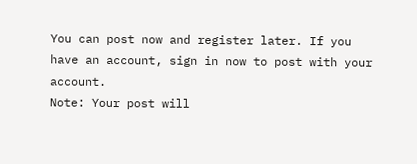You can post now and register later. If you have an account, sign in now to post with your account.
Note: Your post will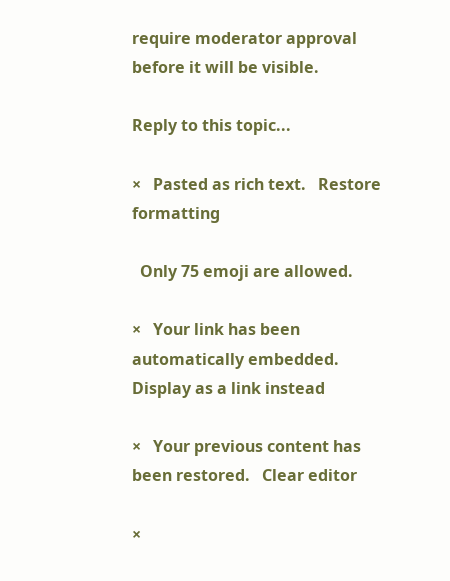require moderator approval before it will be visible.

Reply to this topic...

×   Pasted as rich text.   Restore formatting

  Only 75 emoji are allowed.

×   Your link has been automatically embedded.   Display as a link instead

×   Your previous content has been restored.   Clear editor

×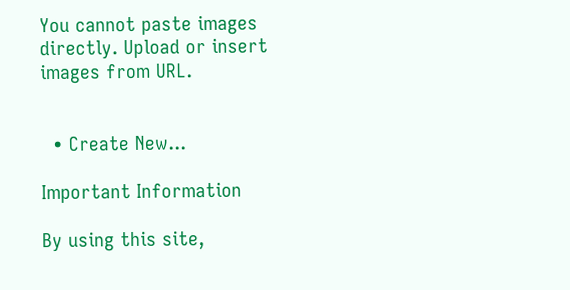You cannot paste images directly. Upload or insert images from URL.


  • Create New...

Important Information

By using this site,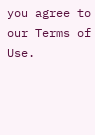you agree to our Terms of Use.